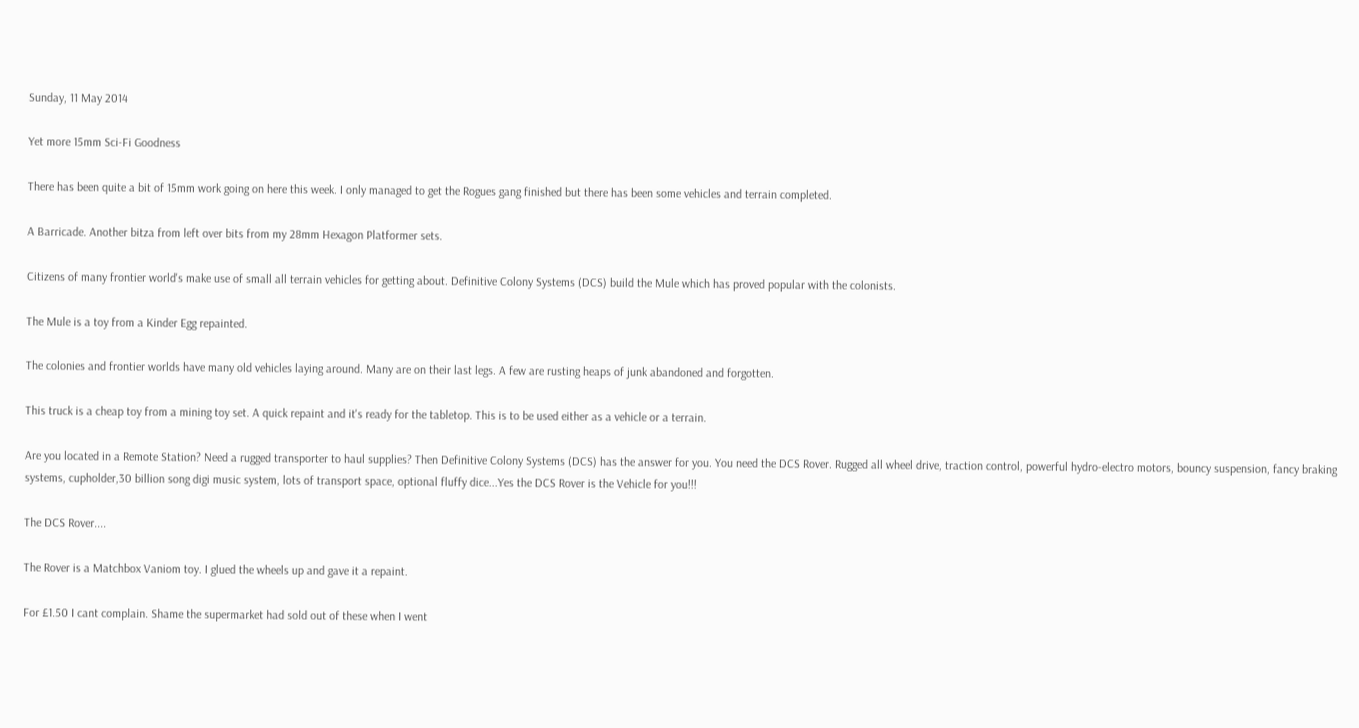Sunday, 11 May 2014

Yet more 15mm Sci-Fi Goodness

There has been quite a bit of 15mm work going on here this week. I only managed to get the Rogues gang finished but there has been some vehicles and terrain completed.

A Barricade. Another bitza from left over bits from my 28mm Hexagon Platformer sets.

Citizens of many frontier world's make use of small all terrain vehicles for getting about. Definitive Colony Systems (DCS) build the Mule which has proved popular with the colonists.

The Mule is a toy from a Kinder Egg repainted.

The colonies and frontier worlds have many old vehicles laying around. Many are on their last legs. A few are rusting heaps of junk abandoned and forgotten.

This truck is a cheap toy from a mining toy set. A quick repaint and it's ready for the tabletop. This is to be used either as a vehicle or a terrain.

Are you located in a Remote Station? Need a rugged transporter to haul supplies? Then Definitive Colony Systems (DCS) has the answer for you. You need the DCS Rover. Rugged all wheel drive, traction control, powerful hydro-electro motors, bouncy suspension, fancy braking systems, cupholder,30 billion song digi music system, lots of transport space, optional fluffy dice...Yes the DCS Rover is the Vehicle for you!!!

The DCS Rover....

The Rover is a Matchbox Vaniom toy. I glued the wheels up and gave it a repaint.

For £1.50 I cant complain. Shame the supermarket had sold out of these when I went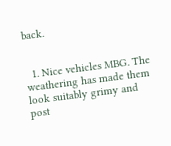back.


  1. Nice vehicles MBG. The weathering has made them look suitably grimy and post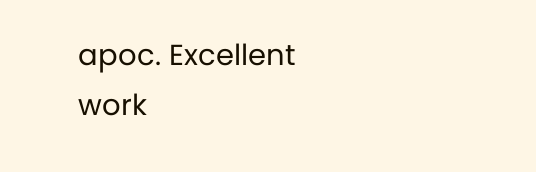apoc. Excellent work